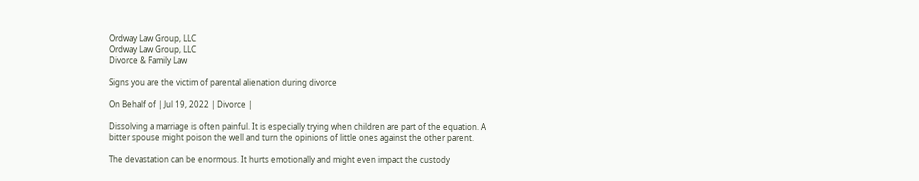Ordway Law Group, LLC
Ordway Law Group, LLC
Divorce & Family Law

Signs you are the victim of parental alienation during divorce

On Behalf of | Jul 19, 2022 | Divorce |

Dissolving a marriage is often painful. It is especially trying when children are part of the equation. A bitter spouse might poison the well and turn the opinions of little ones against the other parent.

The devastation can be enormous. It hurts emotionally and might even impact the custody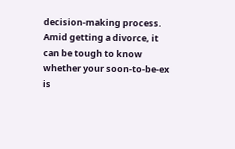decision-making process. Amid getting a divorce, it can be tough to know whether your soon-to-be-ex is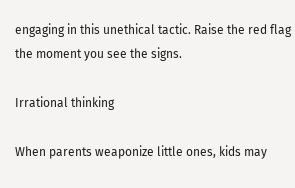engaging in this unethical tactic. Raise the red flag the moment you see the signs.

Irrational thinking

When parents weaponize little ones, kids may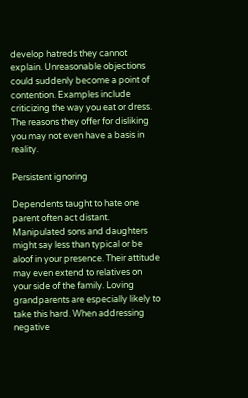develop hatreds they cannot explain. Unreasonable objections could suddenly become a point of contention. Examples include criticizing the way you eat or dress. The reasons they offer for disliking you may not even have a basis in reality.

Persistent ignoring

Dependents taught to hate one parent often act distant. Manipulated sons and daughters might say less than typical or be aloof in your presence. Their attitude may even extend to relatives on your side of the family. Loving grandparents are especially likely to take this hard. When addressing negative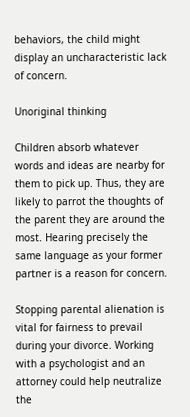behaviors, the child might display an uncharacteristic lack of concern.

Unoriginal thinking

Children absorb whatever words and ideas are nearby for them to pick up. Thus, they are likely to parrot the thoughts of the parent they are around the most. Hearing precisely the same language as your former partner is a reason for concern.

Stopping parental alienation is vital for fairness to prevail during your divorce. Working with a psychologist and an attorney could help neutralize the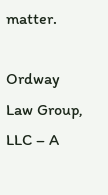matter.

Ordway Law Group, LLC – A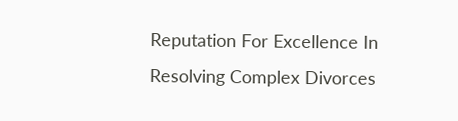Reputation For Excellence In Resolving Complex Divorces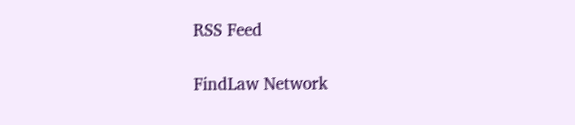RSS Feed

FindLaw Network